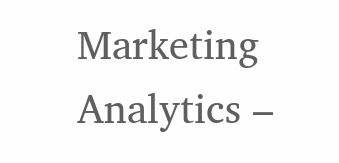Marketing Analytics –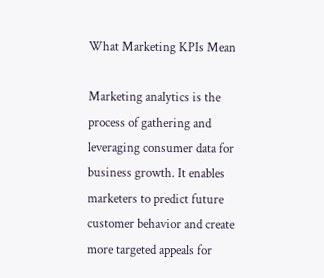What Marketing KPIs Mean

Marketing analytics is the process of gathering and leveraging consumer data for business growth. It enables marketers to predict future customer behavior and create more targeted appeals for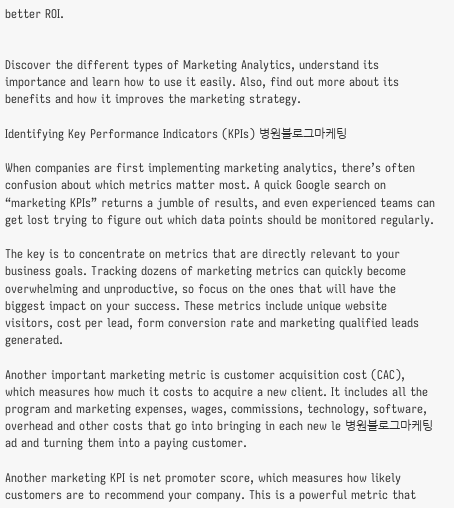better ROI.


Discover the different types of Marketing Analytics, understand its importance and learn how to use it easily. Also, find out more about its benefits and how it improves the marketing strategy.

Identifying Key Performance Indicators (KPIs) 병원블로그마케팅

When companies are first implementing marketing analytics, there’s often confusion about which metrics matter most. A quick Google search on “marketing KPIs” returns a jumble of results, and even experienced teams can get lost trying to figure out which data points should be monitored regularly.

The key is to concentrate on metrics that are directly relevant to your business goals. Tracking dozens of marketing metrics can quickly become overwhelming and unproductive, so focus on the ones that will have the biggest impact on your success. These metrics include unique website visitors, cost per lead, form conversion rate and marketing qualified leads generated.

Another important marketing metric is customer acquisition cost (CAC), which measures how much it costs to acquire a new client. It includes all the program and marketing expenses, wages, commissions, technology, software, overhead and other costs that go into bringing in each new le 병원블로그마케팅 ad and turning them into a paying customer.

Another marketing KPI is net promoter score, which measures how likely customers are to recommend your company. This is a powerful metric that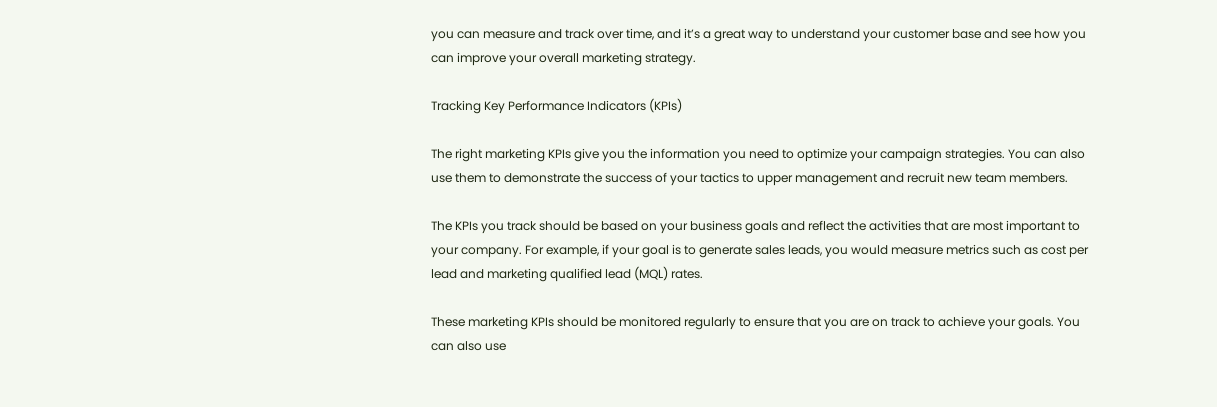you can measure and track over time, and it’s a great way to understand your customer base and see how you can improve your overall marketing strategy.

Tracking Key Performance Indicators (KPIs)

The right marketing KPIs give you the information you need to optimize your campaign strategies. You can also use them to demonstrate the success of your tactics to upper management and recruit new team members.

The KPIs you track should be based on your business goals and reflect the activities that are most important to your company. For example, if your goal is to generate sales leads, you would measure metrics such as cost per lead and marketing qualified lead (MQL) rates.

These marketing KPIs should be monitored regularly to ensure that you are on track to achieve your goals. You can also use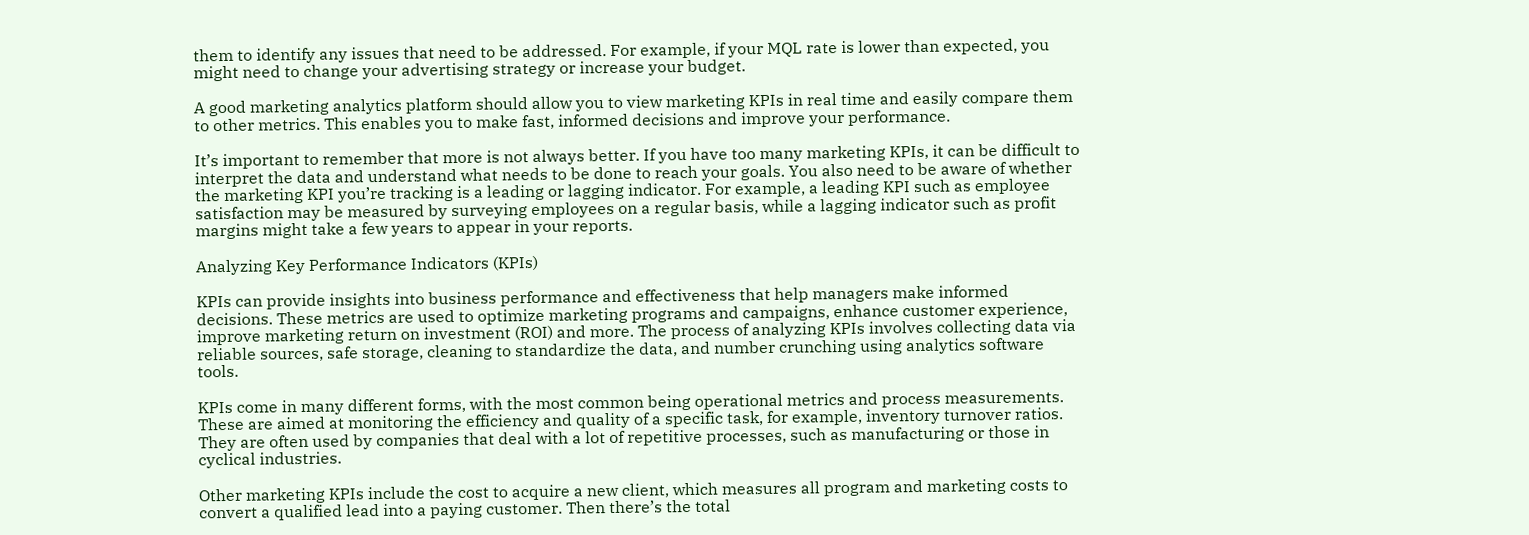them to identify any issues that need to be addressed. For example, if your MQL rate is lower than expected, you might need to change your advertising strategy or increase your budget.

A good marketing analytics platform should allow you to view marketing KPIs in real time and easily compare them to other metrics. This enables you to make fast, informed decisions and improve your performance.

It’s important to remember that more is not always better. If you have too many marketing KPIs, it can be difficult to interpret the data and understand what needs to be done to reach your goals. You also need to be aware of whether the marketing KPI you’re tracking is a leading or lagging indicator. For example, a leading KPI such as employee satisfaction may be measured by surveying employees on a regular basis, while a lagging indicator such as profit margins might take a few years to appear in your reports.

Analyzing Key Performance Indicators (KPIs)

KPIs can provide insights into business performance and effectiveness that help managers make informed decisions. These metrics are used to optimize marketing programs and campaigns, enhance customer experience, improve marketing return on investment (ROI) and more. The process of analyzing KPIs involves collecting data via reliable sources, safe storage, cleaning to standardize the data, and number crunching using analytics software tools.

KPIs come in many different forms, with the most common being operational metrics and process measurements. These are aimed at monitoring the efficiency and quality of a specific task, for example, inventory turnover ratios. They are often used by companies that deal with a lot of repetitive processes, such as manufacturing or those in cyclical industries.

Other marketing KPIs include the cost to acquire a new client, which measures all program and marketing costs to convert a qualified lead into a paying customer. Then there’s the total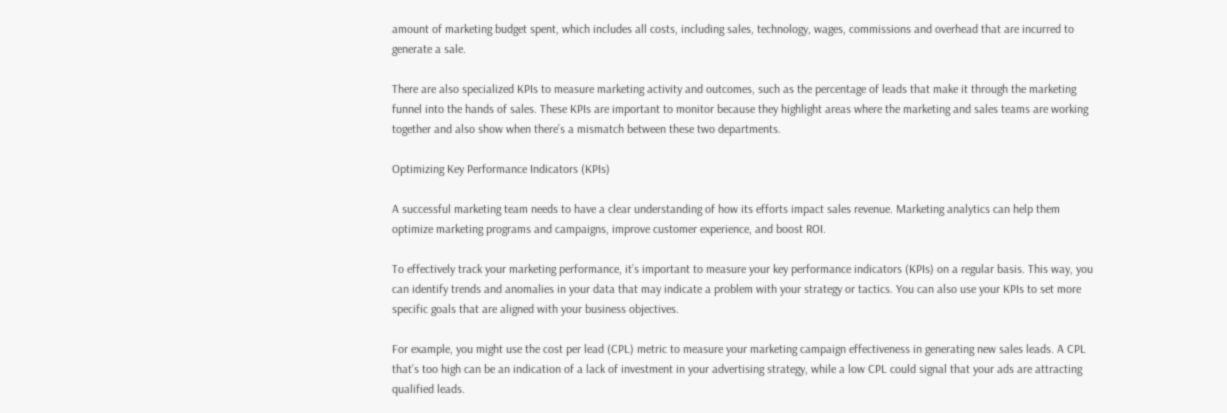amount of marketing budget spent, which includes all costs, including sales, technology, wages, commissions and overhead that are incurred to generate a sale.

There are also specialized KPIs to measure marketing activity and outcomes, such as the percentage of leads that make it through the marketing funnel into the hands of sales. These KPIs are important to monitor because they highlight areas where the marketing and sales teams are working together and also show when there’s a mismatch between these two departments.

Optimizing Key Performance Indicators (KPIs)

A successful marketing team needs to have a clear understanding of how its efforts impact sales revenue. Marketing analytics can help them optimize marketing programs and campaigns, improve customer experience, and boost ROI.

To effectively track your marketing performance, it’s important to measure your key performance indicators (KPIs) on a regular basis. This way, you can identify trends and anomalies in your data that may indicate a problem with your strategy or tactics. You can also use your KPIs to set more specific goals that are aligned with your business objectives.

For example, you might use the cost per lead (CPL) metric to measure your marketing campaign effectiveness in generating new sales leads. A CPL that’s too high can be an indication of a lack of investment in your advertising strategy, while a low CPL could signal that your ads are attracting qualified leads.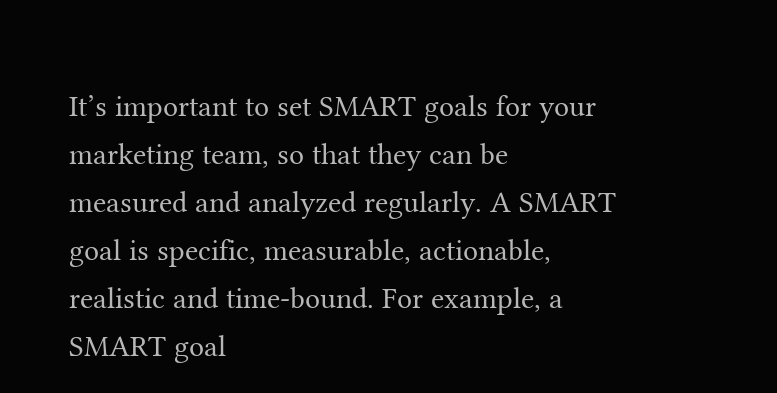It’s important to set SMART goals for your marketing team, so that they can be measured and analyzed regularly. A SMART goal is specific, measurable, actionable, realistic and time-bound. For example, a SMART goal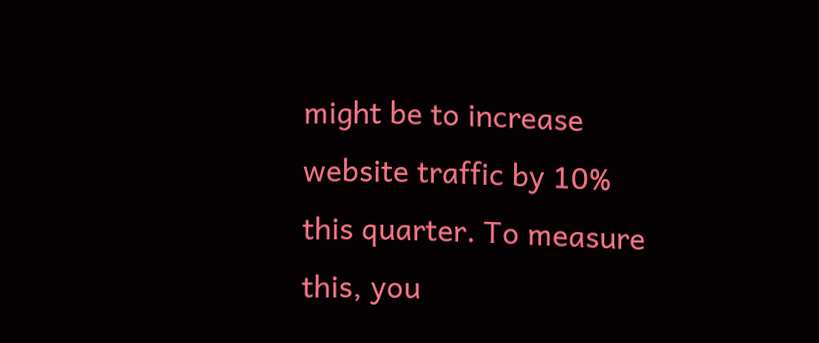might be to increase website traffic by 10% this quarter. To measure this, you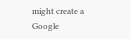might create a Google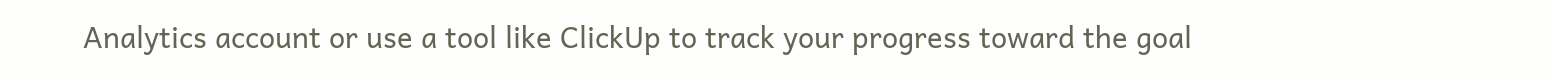Analytics account or use a tool like ClickUp to track your progress toward the goal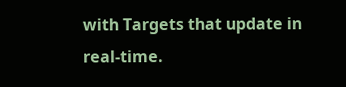with Targets that update in real-time.